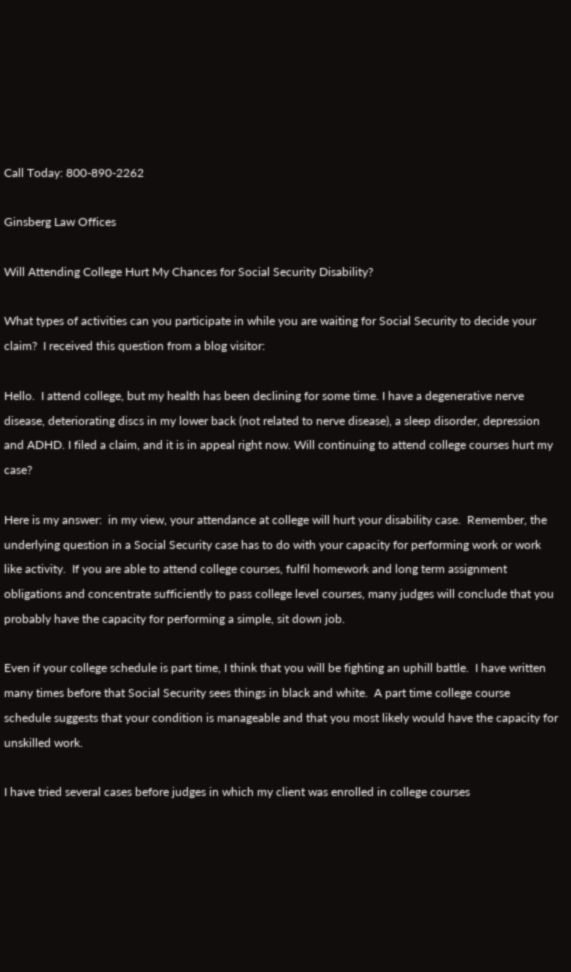Call Today: 800-890-2262

Ginsberg Law Offices

Will Attending College Hurt My Chances for Social Security Disability?

What types of activities can you participate in while you are waiting for Social Security to decide your claim?  I received this question from a blog visitor:

Hello.  I attend college, but my health has been declining for some time. I have a degenerative nerve disease, deteriorating discs in my lower back (not related to nerve disease), a sleep disorder, depression and ADHD. I filed a claim, and it is in appeal right now. Will continuing to attend college courses hurt my case?

Here is my answer:  in my view, your attendance at college will hurt your disability case.  Remember, the underlying question in a Social Security case has to do with your capacity for performing work or work like activity.  If you are able to attend college courses, fulfil homework and long term assignment obligations and concentrate sufficiently to pass college level courses, many judges will conclude that you probably have the capacity for performing a simple, sit down job.

Even if your college schedule is part time, I think that you will be fighting an uphill battle.  I have written many times before that Social Security sees things in black and white.  A part time college course schedule suggests that your condition is manageable and that you most likely would have the capacity for unskilled work.

I have tried several cases before judges in which my client was enrolled in college courses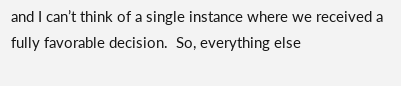and I can’t think of a single instance where we received a fully favorable decision.  So, everything else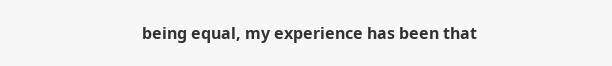being equal, my experience has been that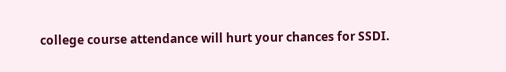college course attendance will hurt your chances for SSDI.